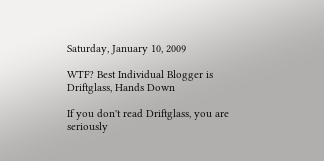Saturday, January 10, 2009

WTF? Best Individual Blogger is Driftglass, Hands Down

If you don't read Driftglass, you are seriously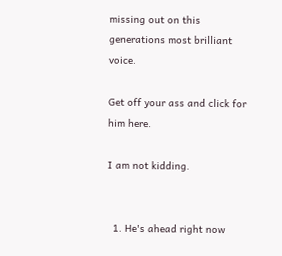missing out on this generations most brilliant voice.

Get off your ass and click for him here.

I am not kidding.


  1. He's ahead right now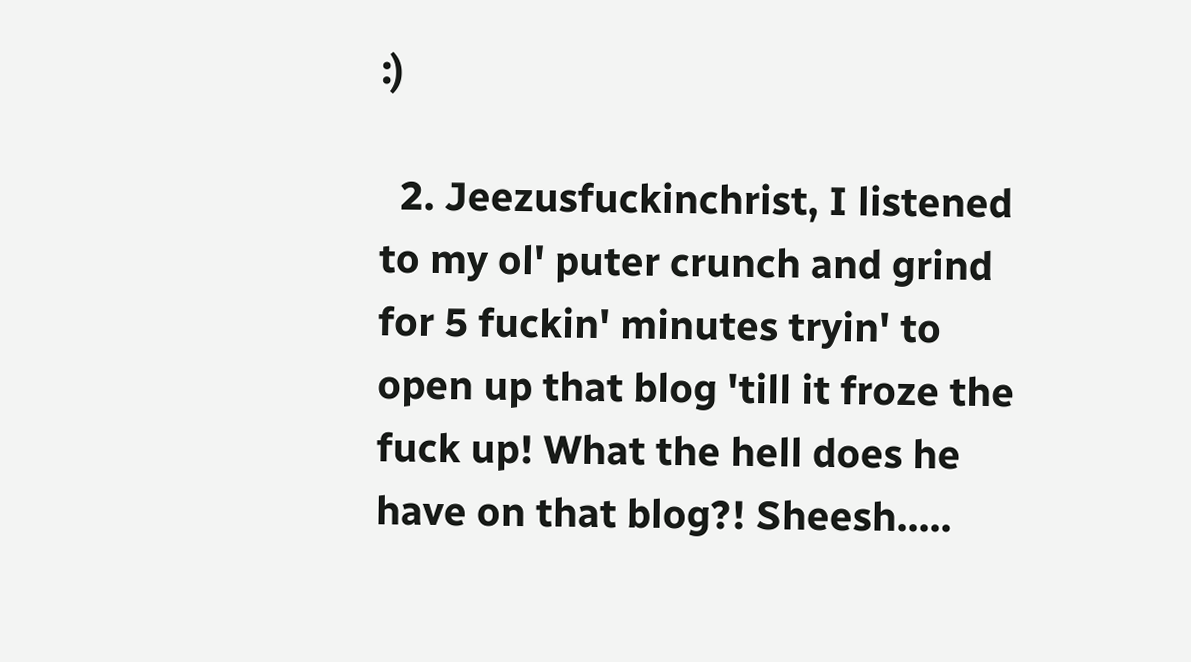:)

  2. Jeezusfuckinchrist, I listened to my ol' puter crunch and grind for 5 fuckin' minutes tryin' to open up that blog 'till it froze the fuck up! What the hell does he have on that blog?! Sheesh.....